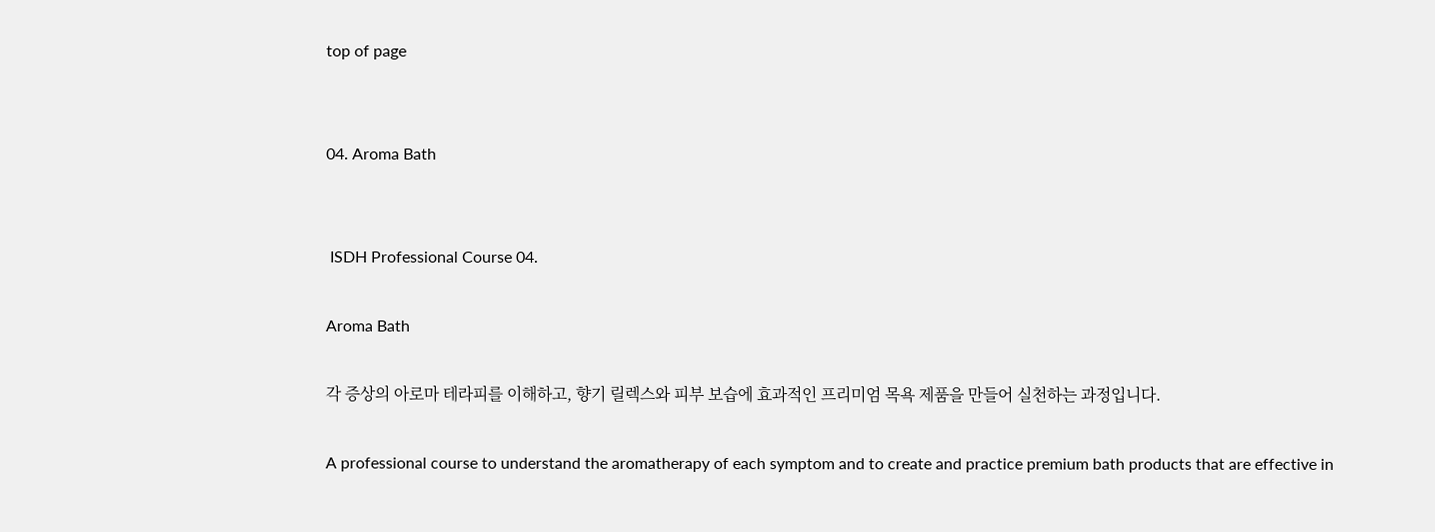top of page


04. Aroma Bath


 ISDH Professional Course 04.

Aroma Bath

각 증상의 아로마 테라피를 이해하고, 향기 릴렉스와 피부 보습에 효과적인 프리미엄 목욕 제품을 만들어 실천하는 과정입니다.

A professional course to understand the aromatherapy of each symptom and to create and practice premium bath products that are effective in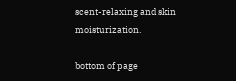scent-relaxing and skin moisturization.

bottom of page